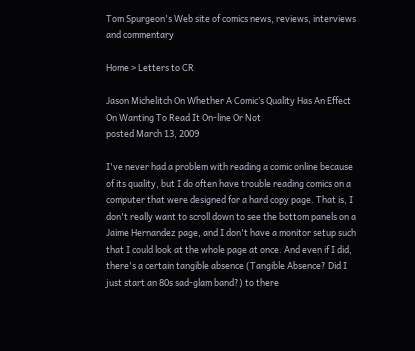Tom Spurgeon's Web site of comics news, reviews, interviews and commentary

Home > Letters to CR

Jason Michelitch On Whether A Comic’s Quality Has An Effect On Wanting To Read It On-line Or Not
posted March 13, 2009

I've never had a problem with reading a comic online because of its quality, but I do often have trouble reading comics on a computer that were designed for a hard copy page. That is, I don't really want to scroll down to see the bottom panels on a Jaime Hernandez page, and I don't have a monitor setup such that I could look at the whole page at once. And even if I did, there's a certain tangible absence (Tangible Absence? Did I just start an 80s sad-glam band?) to there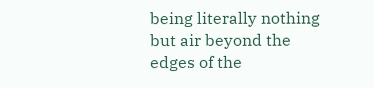being literally nothing but air beyond the edges of the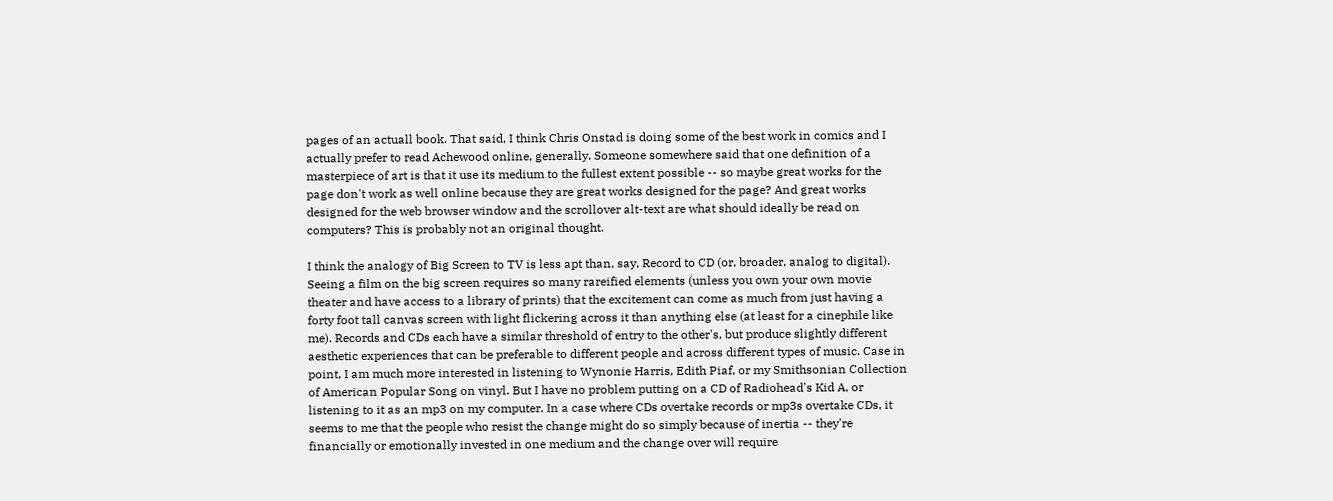pages of an actuall book. That said, I think Chris Onstad is doing some of the best work in comics and I actually prefer to read Achewood online, generally. Someone somewhere said that one definition of a masterpiece of art is that it use its medium to the fullest extent possible -- so maybe great works for the page don't work as well online because they are great works designed for the page? And great works designed for the web browser window and the scrollover alt-text are what should ideally be read on computers? This is probably not an original thought.

I think the analogy of Big Screen to TV is less apt than, say, Record to CD (or, broader, analog to digital). Seeing a film on the big screen requires so many rareified elements (unless you own your own movie theater and have access to a library of prints) that the excitement can come as much from just having a forty foot tall canvas screen with light flickering across it than anything else (at least for a cinephile like me). Records and CDs each have a similar threshold of entry to the other's, but produce slightly different aesthetic experiences that can be preferable to different people and across different types of music. Case in point, I am much more interested in listening to Wynonie Harris, Edith Piaf, or my Smithsonian Collection of American Popular Song on vinyl. But I have no problem putting on a CD of Radiohead's Kid A, or listening to it as an mp3 on my computer. In a case where CDs overtake records or mp3s overtake CDs, it seems to me that the people who resist the change might do so simply because of inertia -- they're financially or emotionally invested in one medium and the change over will require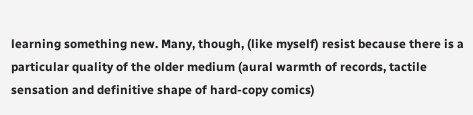learning something new. Many, though, (like myself) resist because there is a particular quality of the older medium (aural warmth of records, tactile sensation and definitive shape of hard-copy comics)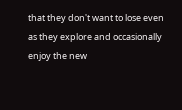that they don't want to lose even as they explore and occasionally enjoy the new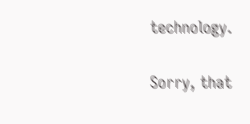technology.

Sorry, that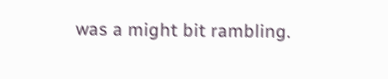was a might bit rambling.